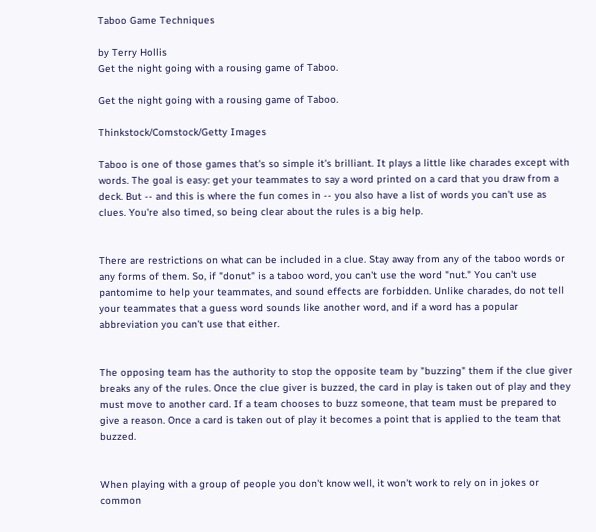Taboo Game Techniques

by Terry Hollis
Get the night going with a rousing game of Taboo.

Get the night going with a rousing game of Taboo.

Thinkstock/Comstock/Getty Images

Taboo is one of those games that's so simple it's brilliant. It plays a little like charades except with words. The goal is easy: get your teammates to say a word printed on a card that you draw from a deck. But -- and this is where the fun comes in -- you also have a list of words you can't use as clues. You're also timed, so being clear about the rules is a big help.


There are restrictions on what can be included in a clue. Stay away from any of the taboo words or any forms of them. So, if "donut" is a taboo word, you can't use the word "nut." You can't use pantomime to help your teammates, and sound effects are forbidden. Unlike charades, do not tell your teammates that a guess word sounds like another word, and if a word has a popular abbreviation you can't use that either.


The opposing team has the authority to stop the opposite team by "buzzing" them if the clue giver breaks any of the rules. Once the clue giver is buzzed, the card in play is taken out of play and they must move to another card. If a team chooses to buzz someone, that team must be prepared to give a reason. Once a card is taken out of play it becomes a point that is applied to the team that buzzed.


When playing with a group of people you don't know well, it won't work to rely on in jokes or common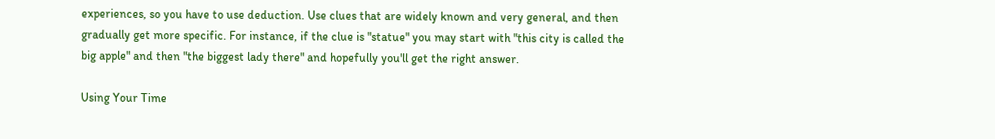experiences, so you have to use deduction. Use clues that are widely known and very general, and then gradually get more specific. For instance, if the clue is "statue" you may start with "this city is called the big apple" and then "the biggest lady there" and hopefully you'll get the right answer.

Using Your Time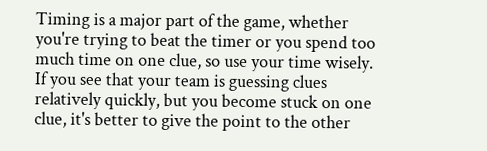Timing is a major part of the game, whether you're trying to beat the timer or you spend too much time on one clue, so use your time wisely. If you see that your team is guessing clues relatively quickly, but you become stuck on one clue, it's better to give the point to the other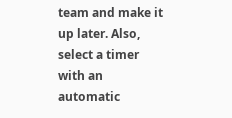team and make it up later. Also, select a timer with an automatic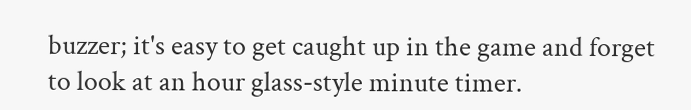buzzer; it's easy to get caught up in the game and forget to look at an hour glass-style minute timer.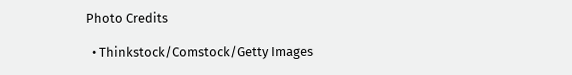Photo Credits

  • Thinkstock/Comstock/Getty Images